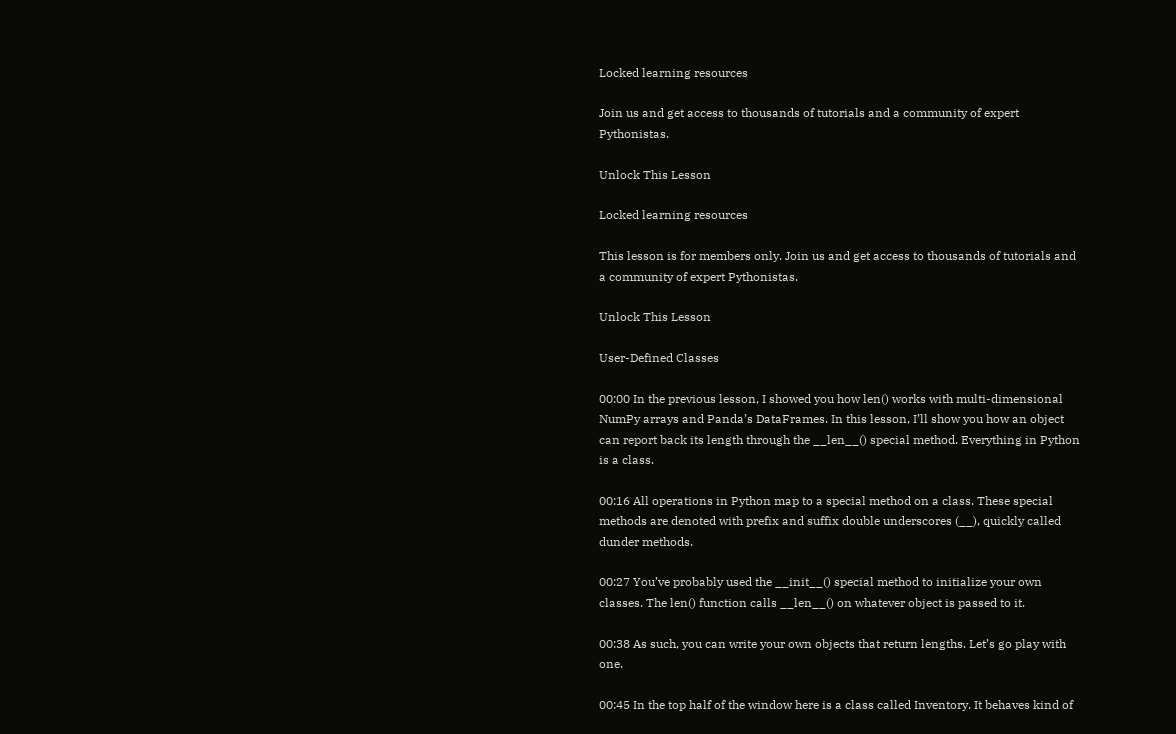Locked learning resources

Join us and get access to thousands of tutorials and a community of expert Pythonistas.

Unlock This Lesson

Locked learning resources

This lesson is for members only. Join us and get access to thousands of tutorials and a community of expert Pythonistas.

Unlock This Lesson

User-Defined Classes

00:00 In the previous lesson, I showed you how len() works with multi-dimensional NumPy arrays and Panda’s DataFrames. In this lesson, I’ll show you how an object can report back its length through the __len__() special method. Everything in Python is a class.

00:16 All operations in Python map to a special method on a class. These special methods are denoted with prefix and suffix double underscores (__), quickly called dunder methods.

00:27 You’ve probably used the __init__() special method to initialize your own classes. The len() function calls __len__() on whatever object is passed to it.

00:38 As such, you can write your own objects that return lengths. Let’s go play with one.

00:45 In the top half of the window here is a class called Inventory. It behaves kind of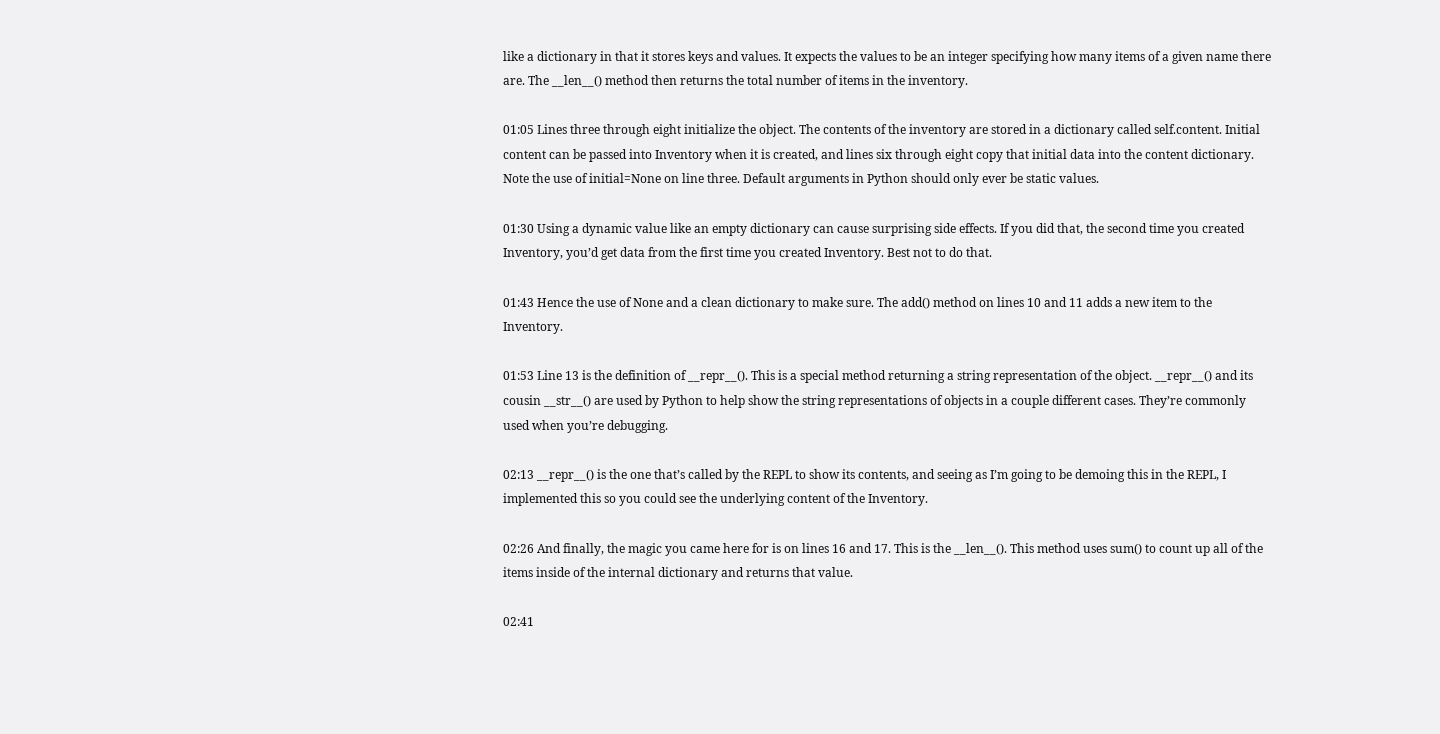like a dictionary in that it stores keys and values. It expects the values to be an integer specifying how many items of a given name there are. The __len__() method then returns the total number of items in the inventory.

01:05 Lines three through eight initialize the object. The contents of the inventory are stored in a dictionary called self.content. Initial content can be passed into Inventory when it is created, and lines six through eight copy that initial data into the content dictionary. Note the use of initial=None on line three. Default arguments in Python should only ever be static values.

01:30 Using a dynamic value like an empty dictionary can cause surprising side effects. If you did that, the second time you created Inventory, you’d get data from the first time you created Inventory. Best not to do that.

01:43 Hence the use of None and a clean dictionary to make sure. The add() method on lines 10 and 11 adds a new item to the Inventory.

01:53 Line 13 is the definition of __repr__(). This is a special method returning a string representation of the object. __repr__() and its cousin __str__() are used by Python to help show the string representations of objects in a couple different cases. They’re commonly used when you’re debugging.

02:13 __repr__() is the one that’s called by the REPL to show its contents, and seeing as I’m going to be demoing this in the REPL, I implemented this so you could see the underlying content of the Inventory.

02:26 And finally, the magic you came here for is on lines 16 and 17. This is the __len__(). This method uses sum() to count up all of the items inside of the internal dictionary and returns that value.

02:41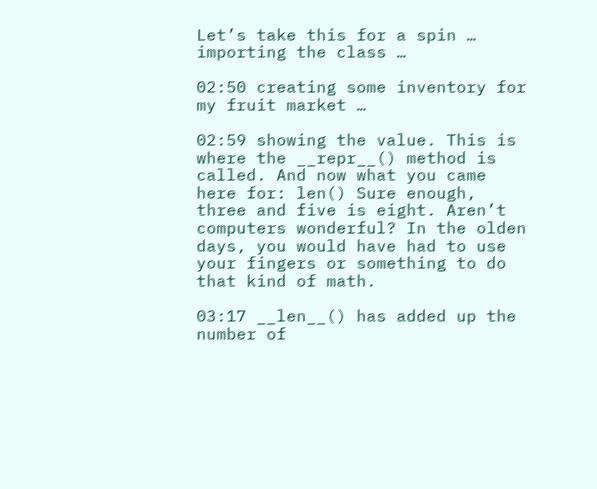Let’s take this for a spin … importing the class …

02:50 creating some inventory for my fruit market …

02:59 showing the value. This is where the __repr__() method is called. And now what you came here for: len() Sure enough, three and five is eight. Aren’t computers wonderful? In the olden days, you would have had to use your fingers or something to do that kind of math.

03:17 __len__() has added up the number of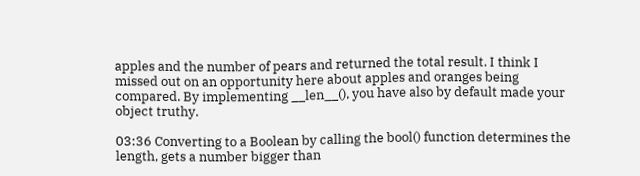apples and the number of pears and returned the total result. I think I missed out on an opportunity here about apples and oranges being compared. By implementing __len__(), you have also by default made your object truthy.

03:36 Converting to a Boolean by calling the bool() function determines the length, gets a number bigger than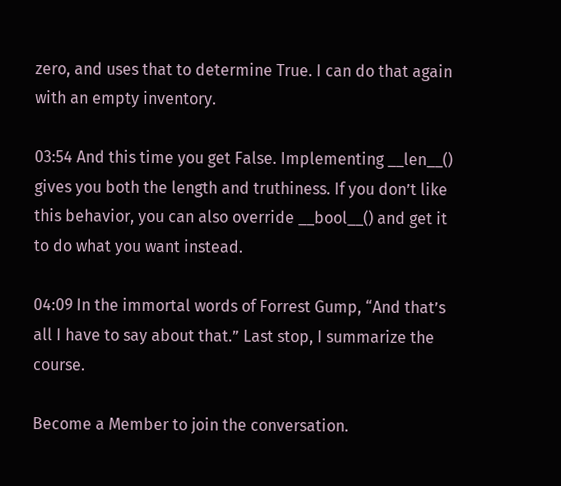zero, and uses that to determine True. I can do that again with an empty inventory.

03:54 And this time you get False. Implementing __len__() gives you both the length and truthiness. If you don’t like this behavior, you can also override __bool__() and get it to do what you want instead.

04:09 In the immortal words of Forrest Gump, “And that’s all I have to say about that.” Last stop, I summarize the course.

Become a Member to join the conversation.